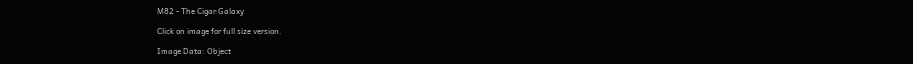M82 - The Cigar Galaxy

Click on image for full size version.

Image Data: Object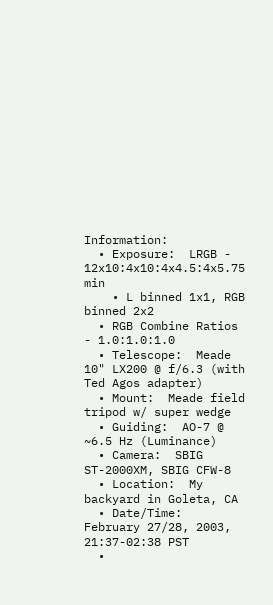Information:
  • Exposure:  LRGB - 12x10:4x10:4x4.5:4x5.75 min
    • L binned 1x1, RGB binned 2x2
  • RGB Combine Ratios - 1.0:1.0:1.0
  • Telescope:  Meade 10" LX200 @ f/6.3 (with Ted Agos adapter)
  • Mount:  Meade field tripod w/ super wedge
  • Guiding:  AO-7 @ ~6.5 Hz (Luminance)
  • Camera:  SBIG ST-2000XM, SBIG CFW-8
  • Location:  My backyard in Goleta, CA
  • Date/Time:  February 27/28, 2003,  21:37-02:38 PST
  •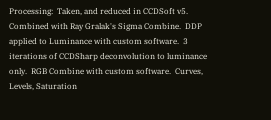Processing:  Taken, and reduced in CCDSoft v5.  Combined with Ray Gralak's Sigma Combine.  DDP applied to Luminance with custom software.  3 iterations of CCDSharp deconvolution to luminance only.  RGB Combine with custom software.  Curves, Levels, Saturation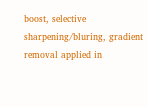boost, selective sharpening/bluring, gradient removal applied in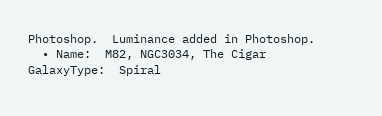Photoshop.  Luminance added in Photoshop.
  • Name:  M82, NGC3034, The Cigar GalaxyType:  Spiral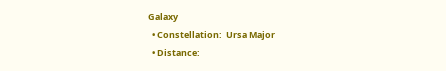Galaxy
  • Constellation:  Ursa Major
  • Distance: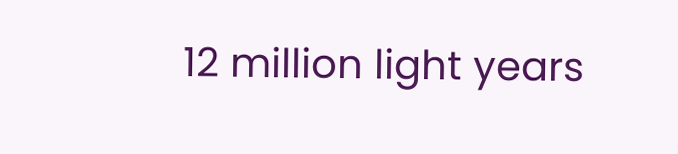12 million light years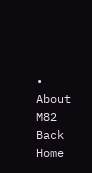• About M82
Back        Home